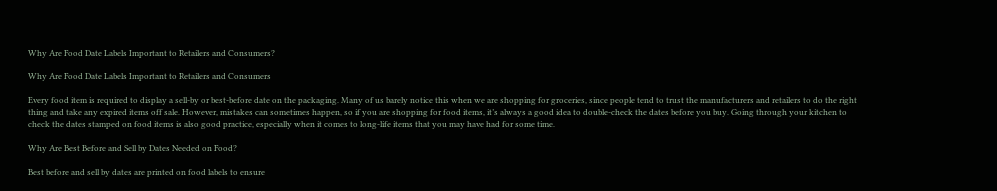Why Are Food Date Labels Important to Retailers and Consumers?

Why Are Food Date Labels Important to Retailers and Consumers

Every food item is required to display a sell-by or best-before date on the packaging. Many of us barely notice this when we are shopping for groceries, since people tend to trust the manufacturers and retailers to do the right thing and take any expired items off sale. However, mistakes can sometimes happen, so if you are shopping for food items, it’s always a good idea to double-check the dates before you buy. Going through your kitchen to check the dates stamped on food items is also good practice, especially when it comes to long-life items that you may have had for some time.

Why Are Best Before and Sell by Dates Needed on Food?

Best before and sell by dates are printed on food labels to ensure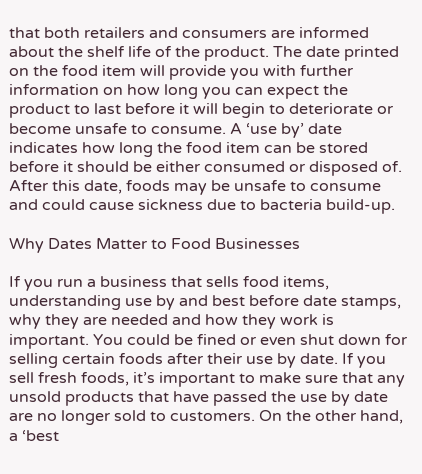that both retailers and consumers are informed about the shelf life of the product. The date printed on the food item will provide you with further information on how long you can expect the product to last before it will begin to deteriorate or become unsafe to consume. A ‘use by’ date indicates how long the food item can be stored before it should be either consumed or disposed of. After this date, foods may be unsafe to consume and could cause sickness due to bacteria build-up.

Why Dates Matter to Food Businesses

If you run a business that sells food items, understanding use by and best before date stamps, why they are needed and how they work is important. You could be fined or even shut down for selling certain foods after their use by date. If you sell fresh foods, it’s important to make sure that any unsold products that have passed the use by date are no longer sold to customers. On the other hand, a ‘best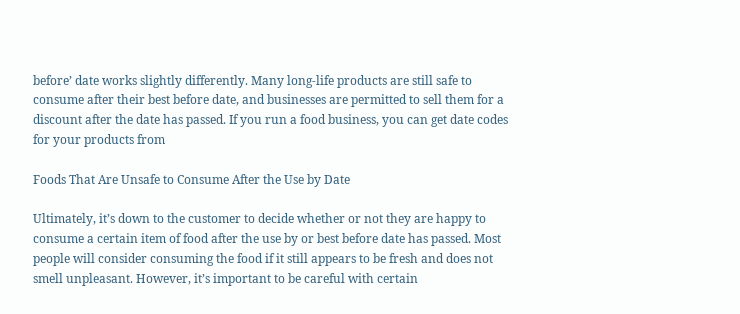before’ date works slightly differently. Many long-life products are still safe to consume after their best before date, and businesses are permitted to sell them for a discount after the date has passed. If you run a food business, you can get date codes for your products from

Foods That Are Unsafe to Consume After the Use by Date

Ultimately, it’s down to the customer to decide whether or not they are happy to consume a certain item of food after the use by or best before date has passed. Most people will consider consuming the food if it still appears to be fresh and does not smell unpleasant. However, it’s important to be careful with certain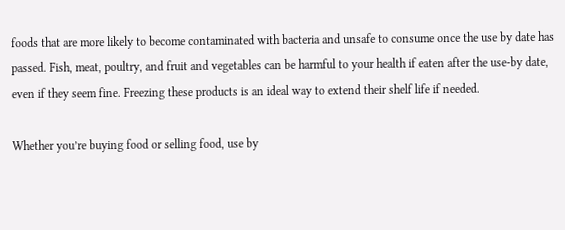foods that are more likely to become contaminated with bacteria and unsafe to consume once the use by date has passed. Fish, meat, poultry, and fruit and vegetables can be harmful to your health if eaten after the use-by date, even if they seem fine. Freezing these products is an ideal way to extend their shelf life if needed.

Whether you’re buying food or selling food, use by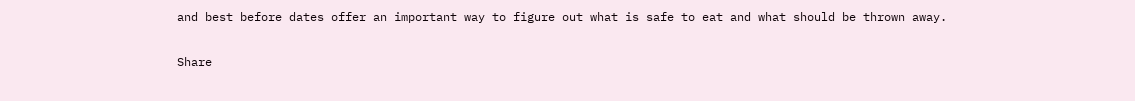and best before dates offer an important way to figure out what is safe to eat and what should be thrown away.

Share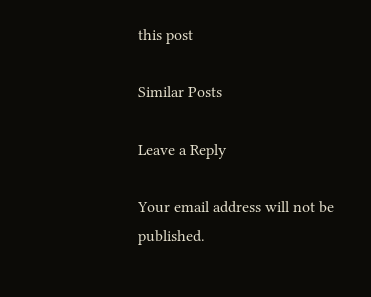this post

Similar Posts

Leave a Reply

Your email address will not be published.